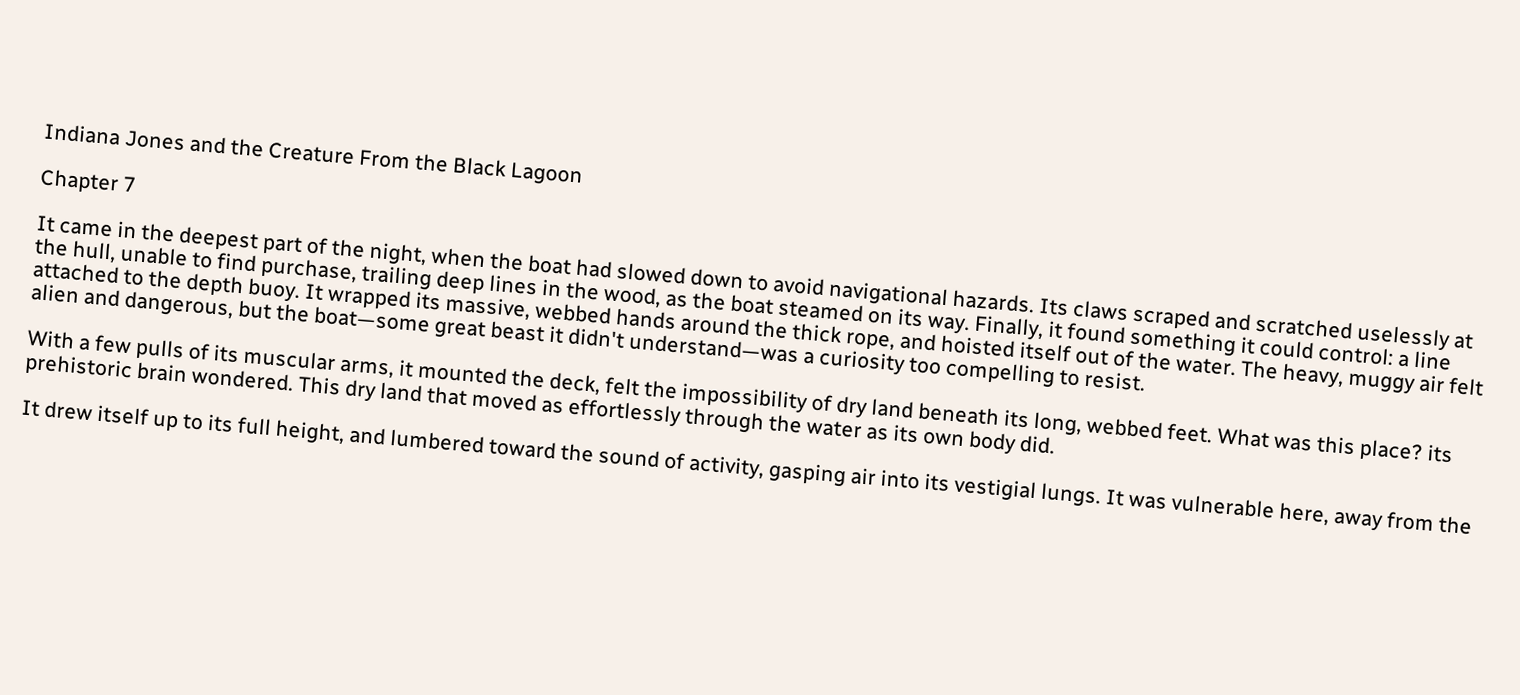Indiana Jones and the Creature From the Black Lagoon

Chapter 7

It came in the deepest part of the night, when the boat had slowed down to avoid navigational hazards. Its claws scraped and scratched uselessly at the hull, unable to find purchase, trailing deep lines in the wood, as the boat steamed on its way. Finally, it found something it could control: a line attached to the depth buoy. It wrapped its massive, webbed hands around the thick rope, and hoisted itself out of the water. The heavy, muggy air felt alien and dangerous, but the boat—some great beast it didn't understand—was a curiosity too compelling to resist.

With a few pulls of its muscular arms, it mounted the deck, felt the impossibility of dry land beneath its long, webbed feet. What was this place? its prehistoric brain wondered. This dry land that moved as effortlessly through the water as its own body did.

It drew itself up to its full height, and lumbered toward the sound of activity, gasping air into its vestigial lungs. It was vulnerable here, away from the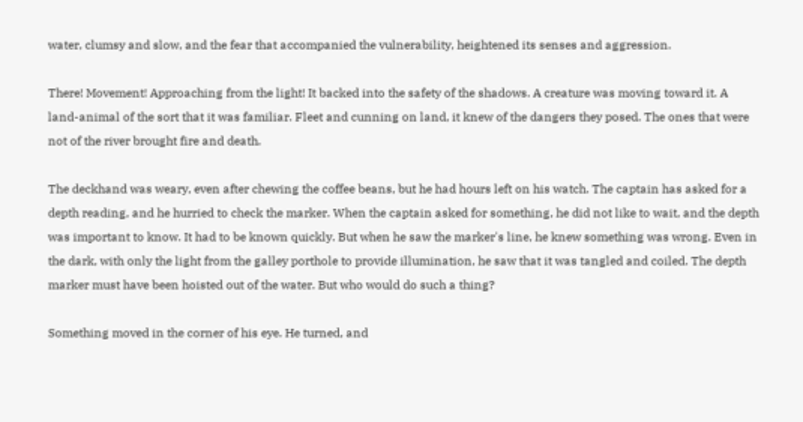water, clumsy and slow, and the fear that accompanied the vulnerability, heightened its senses and aggression.

There! Movement! Approaching from the light! It backed into the safety of the shadows. A creature was moving toward it. A land-animal of the sort that it was familiar. Fleet and cunning on land, it knew of the dangers they posed. The ones that were not of the river brought fire and death.

The deckhand was weary, even after chewing the coffee beans, but he had hours left on his watch. The captain has asked for a depth reading, and he hurried to check the marker. When the captain asked for something, he did not like to wait, and the depth was important to know. It had to be known quickly. But when he saw the marker's line, he knew something was wrong. Even in the dark, with only the light from the galley porthole to provide illumination, he saw that it was tangled and coiled. The depth marker must have been hoisted out of the water. But who would do such a thing?

Something moved in the corner of his eye. He turned, and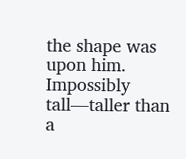the shape was upon him. Impossibly tall—taller than a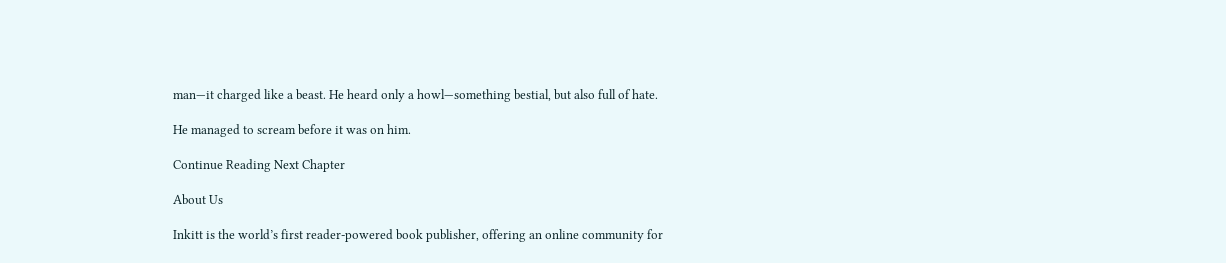man—it charged like a beast. He heard only a howl—something bestial, but also full of hate.

He managed to scream before it was on him.

Continue Reading Next Chapter

About Us

Inkitt is the world’s first reader-powered book publisher, offering an online community for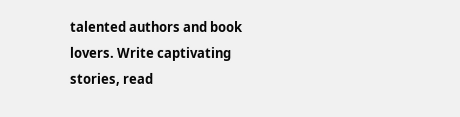talented authors and book lovers. Write captivating stories, read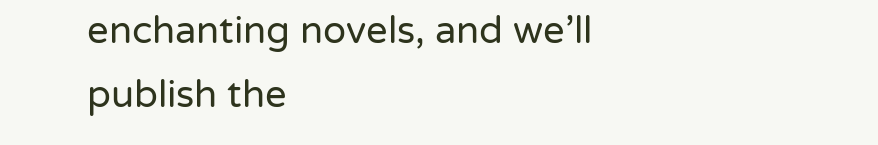enchanting novels, and we’ll publish the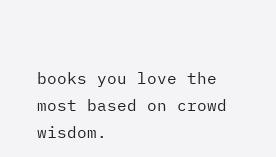books you love the most based on crowd wisdom.